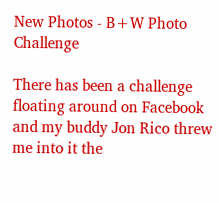New Photos - B+W Photo Challenge

There has been a challenge floating around on Facebook and my buddy Jon Rico threw me into it the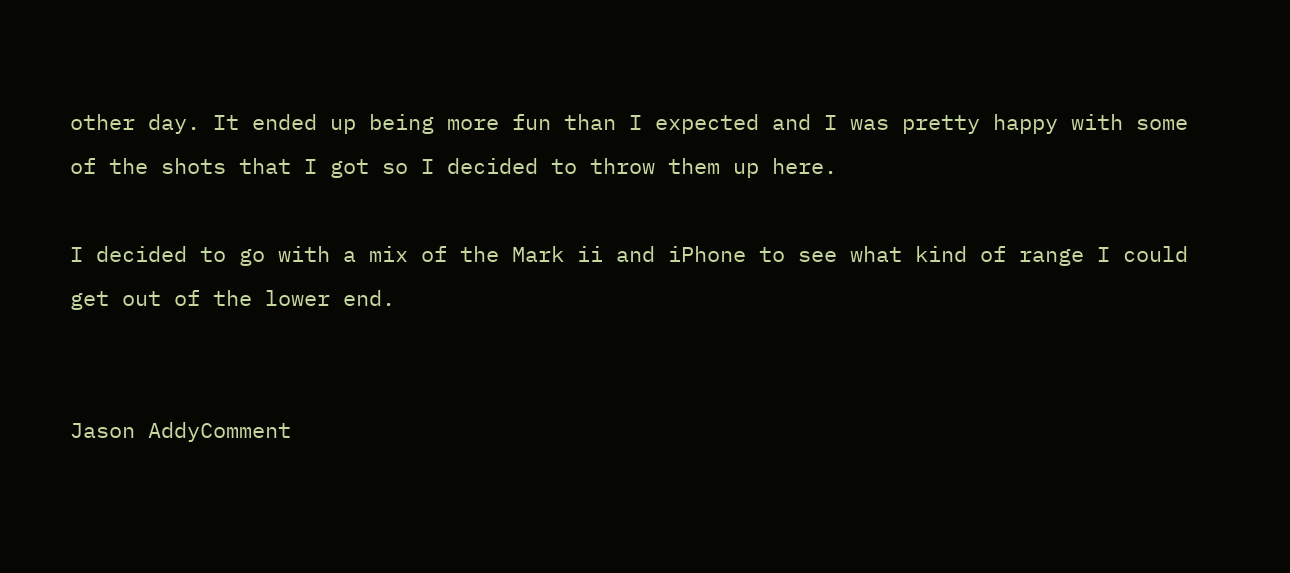other day. It ended up being more fun than I expected and I was pretty happy with some of the shots that I got so I decided to throw them up here.

I decided to go with a mix of the Mark ii and iPhone to see what kind of range I could get out of the lower end.


Jason AddyComment